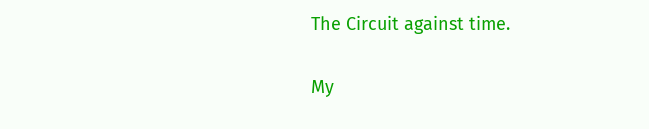The Circuit against time.

My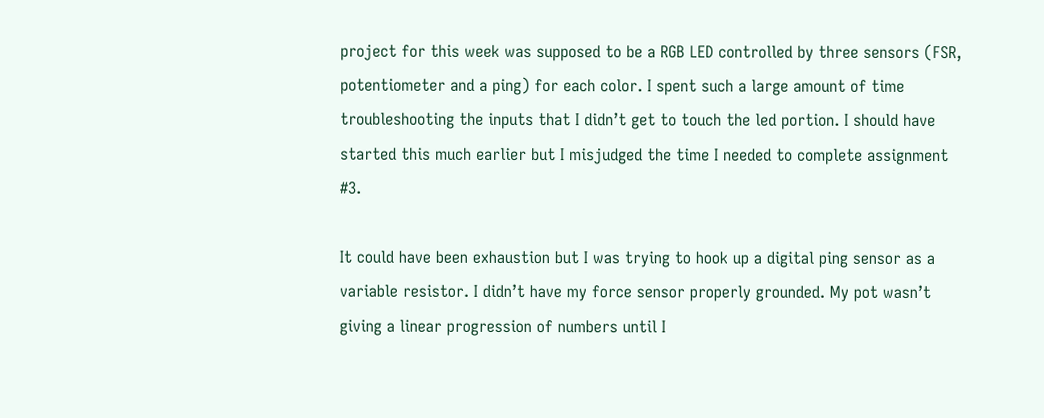project for this week was supposed to be a RGB LED controlled by three sensors (FSR, potentiometer and a ping) for each color. I spent such a large amount of time troubleshooting the inputs that I didn’t get to touch the led portion. I should have started this much earlier but I misjudged the time I needed to complete assignment #3.

It could have been exhaustion but I was trying to hook up a digital ping sensor as a variable resistor. I didn’t have my force sensor properly grounded. My pot wasn’t giving a linear progression of numbers until I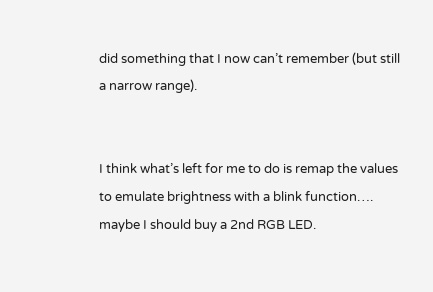did something that I now can’t remember (but still a narrow range).


I think what’s left for me to do is remap the values to emulate brightness with a blink function…. maybe I should buy a 2nd RGB LED.